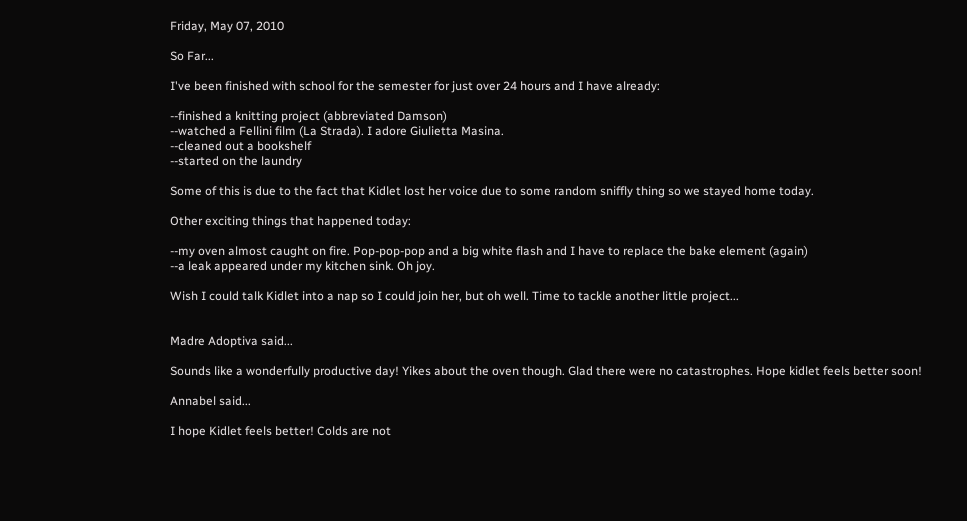Friday, May 07, 2010

So Far...

I've been finished with school for the semester for just over 24 hours and I have already:

--finished a knitting project (abbreviated Damson)
--watched a Fellini film (La Strada). I adore Giulietta Masina.
--cleaned out a bookshelf
--started on the laundry

Some of this is due to the fact that Kidlet lost her voice due to some random sniffly thing so we stayed home today.

Other exciting things that happened today:

--my oven almost caught on fire. Pop-pop-pop and a big white flash and I have to replace the bake element (again)
--a leak appeared under my kitchen sink. Oh joy.

Wish I could talk Kidlet into a nap so I could join her, but oh well. Time to tackle another little project...


Madre Adoptiva said...

Sounds like a wonderfully productive day! Yikes about the oven though. Glad there were no catastrophes. Hope kidlet feels better soon!

Annabel said...

I hope Kidlet feels better! Colds are not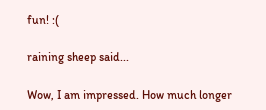fun! :(

raining sheep said...

Wow, I am impressed. How much longer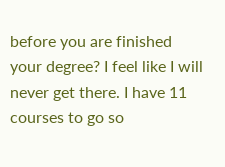before you are finished your degree? I feel like I will never get there. I have 11 courses to go so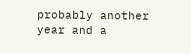probably another year and a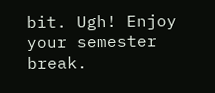bit. Ugh! Enjoy your semester break.